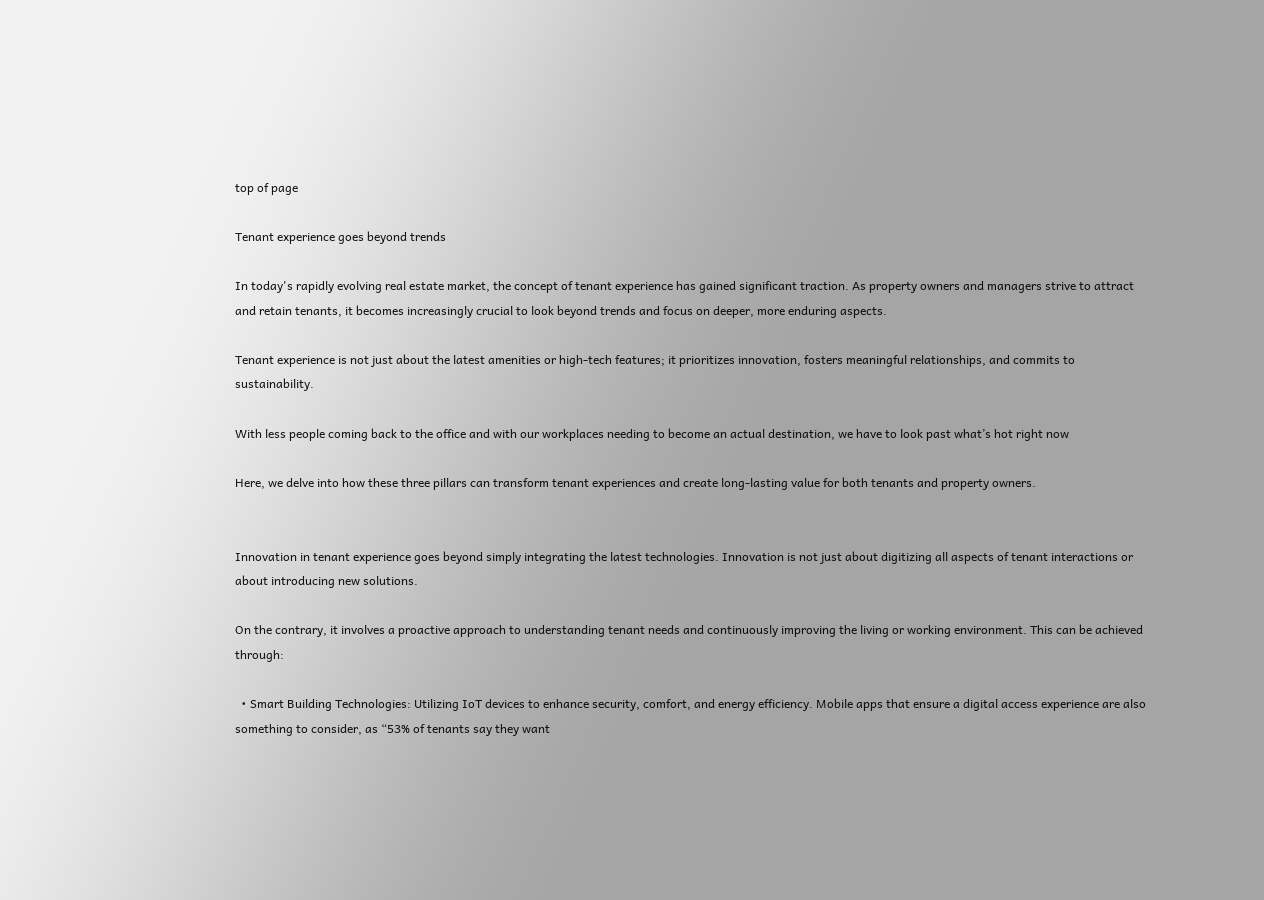top of page

Tenant experience goes beyond trends

In today's rapidly evolving real estate market, the concept of tenant experience has gained significant traction. As property owners and managers strive to attract and retain tenants, it becomes increasingly crucial to look beyond trends and focus on deeper, more enduring aspects.

Tenant experience is not just about the latest amenities or high-tech features; it prioritizes innovation, fosters meaningful relationships, and commits to sustainability.

With less people coming back to the office and with our workplaces needing to become an actual destination, we have to look past what’s hot right now

Here, we delve into how these three pillars can transform tenant experiences and create long-lasting value for both tenants and property owners.


Innovation in tenant experience goes beyond simply integrating the latest technologies. Innovation is not just about digitizing all aspects of tenant interactions or about introducing new solutions.

On the contrary, it involves a proactive approach to understanding tenant needs and continuously improving the living or working environment. This can be achieved through:

  • Smart Building Technologies: Utilizing IoT devices to enhance security, comfort, and energy efficiency. Mobile apps that ensure a digital access experience are also something to consider, as “53% of tenants say they want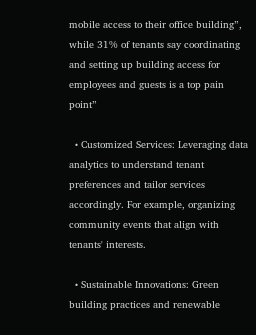mobile access to their office building”, while 31% of tenants say coordinating and setting up building access for employees and guests is a top pain point”

  • Customized Services: Leveraging data analytics to understand tenant preferences and tailor services accordingly. For example, organizing community events that align with tenants' interests.

  • Sustainable Innovations: Green building practices and renewable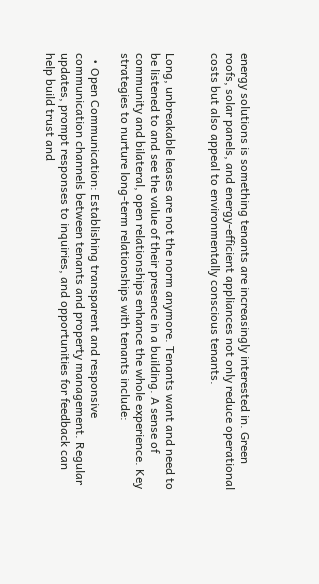energy solutions is something tenants are increasingly interested in. Green roofs, solar panels, and energy-efficient appliances not only reduce operational costs but also appeal to environmentally conscious tenants.


Long, unbreakable leases are not the norm anymore. Tenants want and need to be listened to and see the value of their presence in a building. A sense of community and bilateral, open relationships enhance the whole experience. Key strategies to nurture long-term relationships with tenants include:

  • Open Communication: Establishing transparent and responsive communication channels between tenants and property management. Regular updates, prompt responses to inquiries, and opportunities for feedback can help build trust and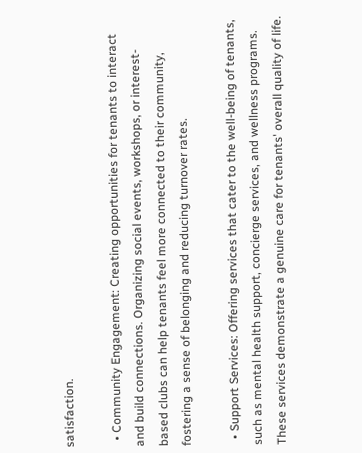satisfaction.

  • Community Engagement: Creating opportunities for tenants to interact and build connections. Organizing social events, workshops, or interest-based clubs can help tenants feel more connected to their community, fostering a sense of belonging and reducing turnover rates.

  • Support Services: Offering services that cater to the well-being of tenants, such as mental health support, concierge services, and wellness programs. These services demonstrate a genuine care for tenants' overall quality of life.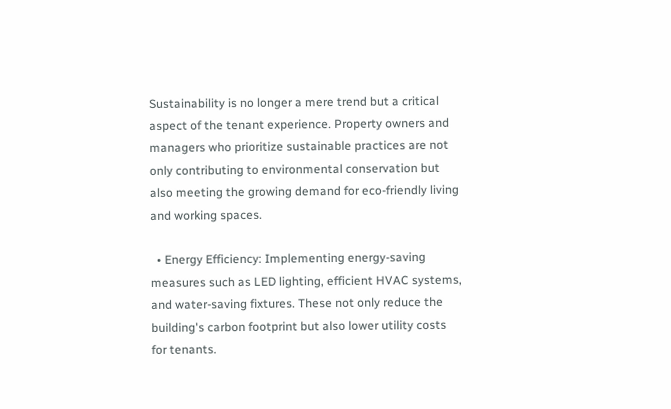Sustainability is no longer a mere trend but a critical aspect of the tenant experience. Property owners and managers who prioritize sustainable practices are not only contributing to environmental conservation but also meeting the growing demand for eco-friendly living and working spaces.

  • Energy Efficiency: Implementing energy-saving measures such as LED lighting, efficient HVAC systems, and water-saving fixtures. These not only reduce the building's carbon footprint but also lower utility costs for tenants.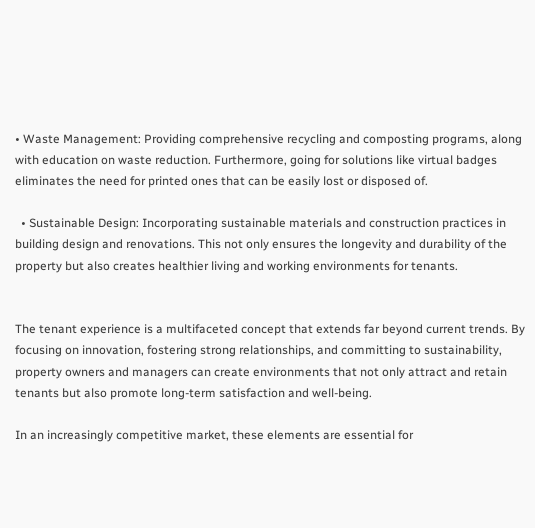• Waste Management: Providing comprehensive recycling and composting programs, along with education on waste reduction. Furthermore, going for solutions like virtual badges eliminates the need for printed ones that can be easily lost or disposed of.

  • Sustainable Design: Incorporating sustainable materials and construction practices in building design and renovations. This not only ensures the longevity and durability of the property but also creates healthier living and working environments for tenants.


The tenant experience is a multifaceted concept that extends far beyond current trends. By focusing on innovation, fostering strong relationships, and committing to sustainability, property owners and managers can create environments that not only attract and retain tenants but also promote long-term satisfaction and well-being.

In an increasingly competitive market, these elements are essential for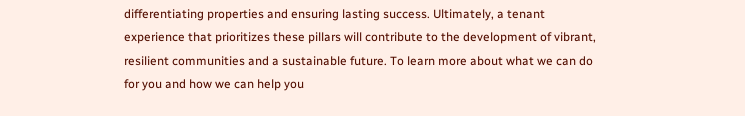differentiating properties and ensuring lasting success. Ultimately, a tenant experience that prioritizes these pillars will contribute to the development of vibrant, resilient communities and a sustainable future. To learn more about what we can do for you and how we can help you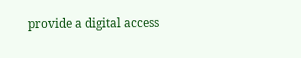provide a digital access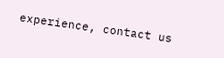experience, contact us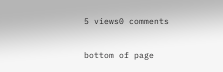5 views0 comments


bottom of page